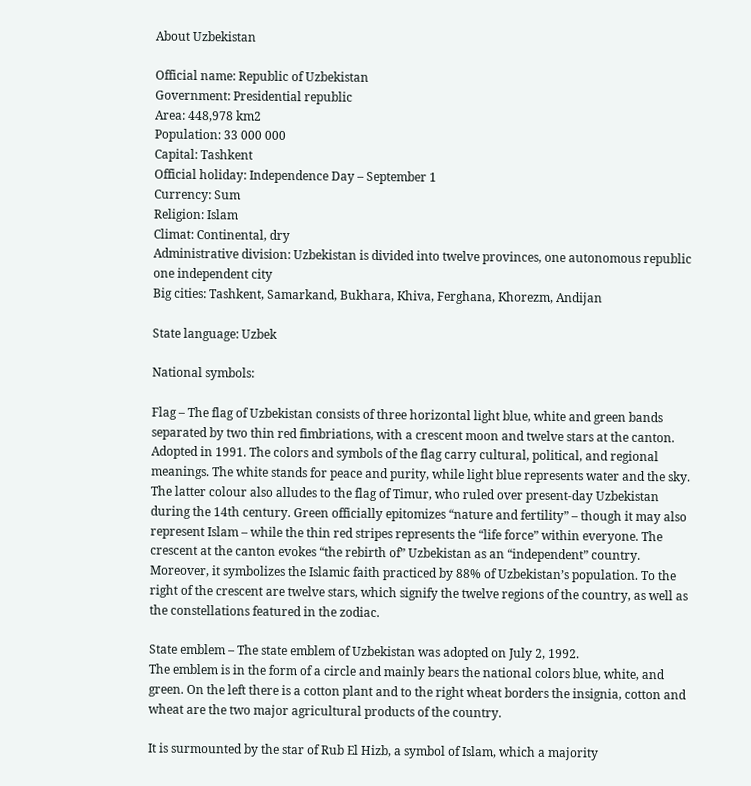About Uzbekistan

Official name: Republic of Uzbekistan
Government: Presidential republic
Area: 448,978 km2
Population: 33 000 000
Capital: Tashkent
Official holiday: Independence Day – September 1
Currency: Sum
Religion: Islam
Climat: Continental, dry
Administrative division: Uzbekistan is divided into twelve provinces, one autonomous republic one independent city
Big cities: Tashkent, Samarkand, Bukhara, Khiva, Ferghana, Khorezm, Andijan

State language: Uzbek

National symbols:

Flag – The flag of Uzbekistan consists of three horizontal light blue, white and green bands separated by two thin red fimbriations, with a crescent moon and twelve stars at the canton. Adopted in 1991. The colors and symbols of the flag carry cultural, political, and regional meanings. The white stands for peace and purity, while light blue represents water and the sky. The latter colour also alludes to the flag of Timur, who ruled over present-day Uzbekistan during the 14th century. Green officially epitomizes “nature and fertility” – though it may also represent Islam – while the thin red stripes represents the “life force” within everyone. The crescent at the canton evokes “the rebirth of” Uzbekistan as an “independent” country. Moreover, it symbolizes the Islamic faith practiced by 88% of Uzbekistan’s population. To the right of the crescent are twelve stars, which signify the twelve regions of the country, as well as the constellations featured in the zodiac.

State emblem – The state emblem of Uzbekistan was adopted on July 2, 1992.
The emblem is in the form of a circle and mainly bears the national colors blue, white, and green. On the left there is a cotton plant and to the right wheat borders the insignia, cotton and wheat are the two major agricultural products of the country.

It is surmounted by the star of Rub El Hizb, a symbol of Islam, which a majority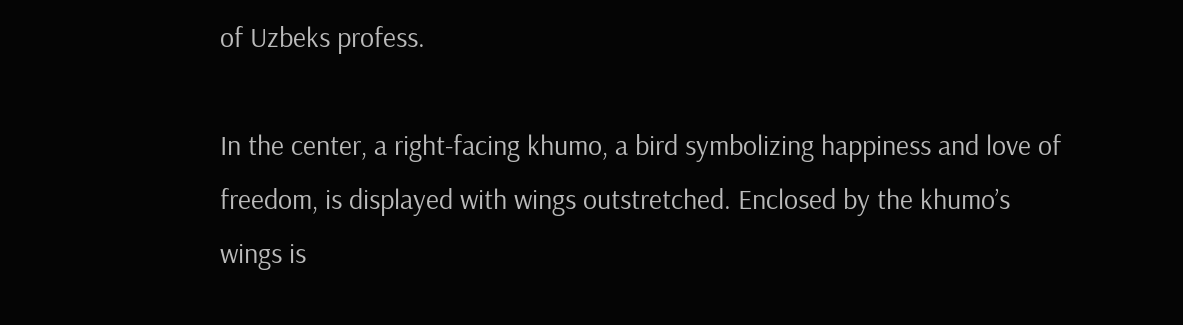of Uzbeks profess.

In the center, a right-facing khumo, a bird symbolizing happiness and love of freedom, is displayed with wings outstretched. Enclosed by the khumo’s wings is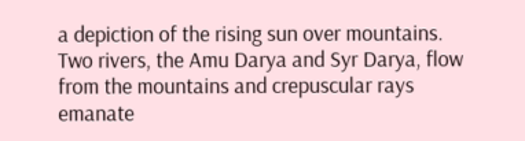a depiction of the rising sun over mountains. Two rivers, the Amu Darya and Syr Darya, flow from the mountains and crepuscular rays emanate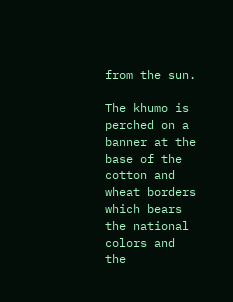from the sun.

The khumo is perched on a banner at the base of the cotton and wheat borders which bears the national colors and the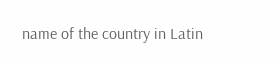name of the country in Latin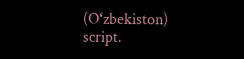(Oʻzbekiston) script.